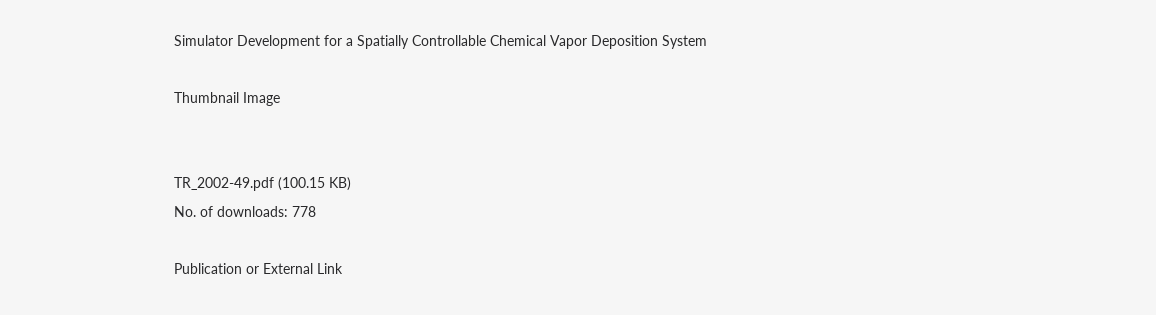Simulator Development for a Spatially Controllable Chemical Vapor Deposition System

Thumbnail Image


TR_2002-49.pdf (100.15 KB)
No. of downloads: 778

Publication or External Link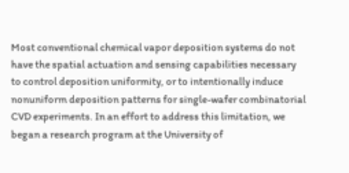Most conventional chemical vapor deposition systems do not have the spatial actuation and sensing capabilities necessary to control deposition uniformity, or to intentionally induce nonuniform deposition patterns for single-wafer combinatorial CVD experiments. In an effort to address this limitation, we began a research program at the University of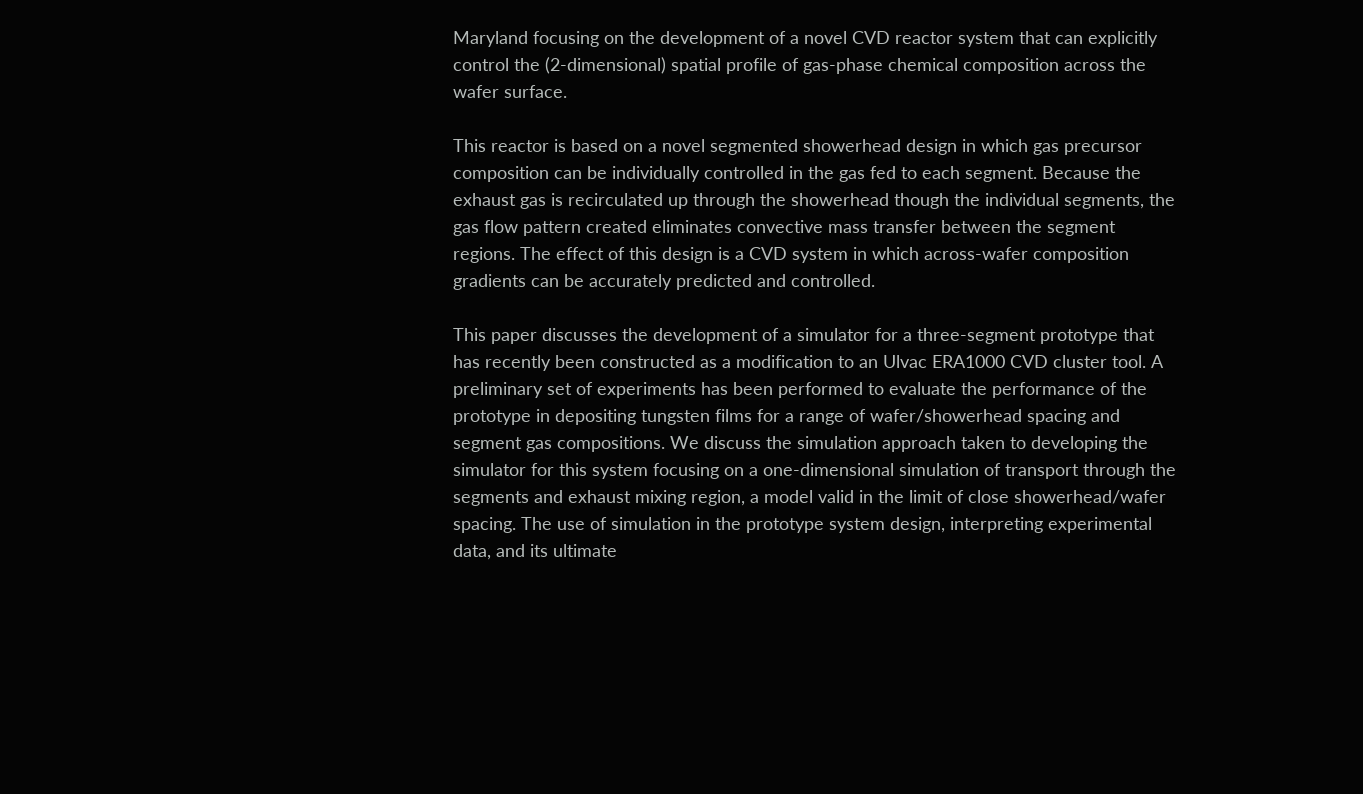Maryland focusing on the development of a novel CVD reactor system that can explicitly control the (2-dimensional) spatial profile of gas-phase chemical composition across the wafer surface.

This reactor is based on a novel segmented showerhead design in which gas precursor composition can be individually controlled in the gas fed to each segment. Because the exhaust gas is recirculated up through the showerhead though the individual segments, the gas flow pattern created eliminates convective mass transfer between the segment regions. The effect of this design is a CVD system in which across-wafer composition gradients can be accurately predicted and controlled.

This paper discusses the development of a simulator for a three-segment prototype that has recently been constructed as a modification to an Ulvac ERA1000 CVD cluster tool. A preliminary set of experiments has been performed to evaluate the performance of the prototype in depositing tungsten films for a range of wafer/showerhead spacing and segment gas compositions. We discuss the simulation approach taken to developing the simulator for this system focusing on a one-dimensional simulation of transport through the segments and exhaust mixing region, a model valid in the limit of close showerhead/wafer spacing. The use of simulation in the prototype system design, interpreting experimental data, and its ultimate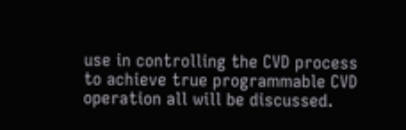use in controlling the CVD process to achieve true programmable CVD operation all will be discussed.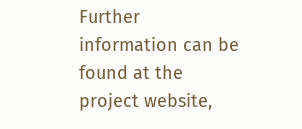Further information can be found at the project website,